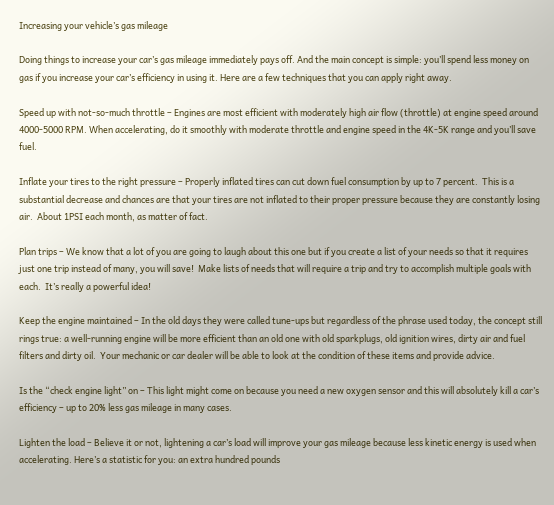Increasing your vehicle’s gas mileage

Doing things to increase your car’s gas mileage immediately pays off. And the main concept is simple: you’ll spend less money on gas if you increase your car’s efficiency in using it. Here are a few techniques that you can apply right away.

Speed up with not-so-much throttle – Engines are most efficient with moderately high air flow (throttle) at engine speed around 4000-5000 RPM. When accelerating, do it smoothly with moderate throttle and engine speed in the 4K-5K range and you’ll save fuel.

Inflate your tires to the right pressure – Properly inflated tires can cut down fuel consumption by up to 7 percent.  This is a substantial decrease and chances are that your tires are not inflated to their proper pressure because they are constantly losing air.  About 1PSI each month, as matter of fact.

Plan trips – We know that a lot of you are going to laugh about this one but if you create a list of your needs so that it requires just one trip instead of many, you will save!  Make lists of needs that will require a trip and try to accomplish multiple goals with each.  It’s really a powerful idea!

Keep the engine maintained – In the old days they were called tune-ups but regardless of the phrase used today, the concept still rings true: a well-running engine will be more efficient than an old one with old sparkplugs, old ignition wires, dirty air and fuel filters and dirty oil.  Your mechanic or car dealer will be able to look at the condition of these items and provide advice.

Is the “check engine light” on – This light might come on because you need a new oxygen sensor and this will absolutely kill a car’s efficiency – up to 20% less gas mileage in many cases.

Lighten the load – Believe it or not, lightening a car’s load will improve your gas mileage because less kinetic energy is used when accelerating. Here’s a statistic for you: an extra hundred pounds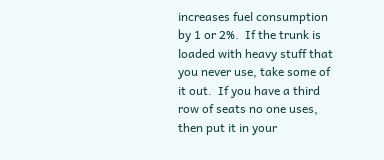increases fuel consumption by 1 or 2%.  If the trunk is loaded with heavy stuff that you never use, take some of it out.  If you have a third row of seats no one uses, then put it in your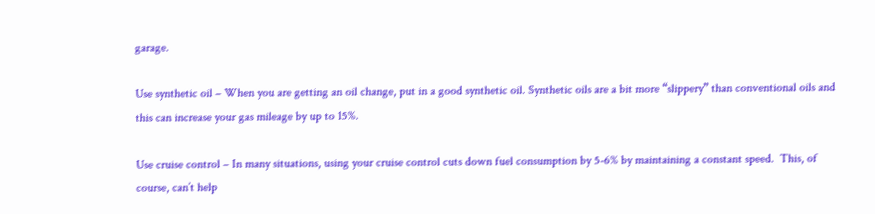garage.

Use synthetic oil – When you are getting an oil change, put in a good synthetic oil. Synthetic oils are a bit more “slippery” than conventional oils and this can increase your gas mileage by up to 15%.

Use cruise control – In many situations, using your cruise control cuts down fuel consumption by 5-6% by maintaining a constant speed.  This, of course, can’t help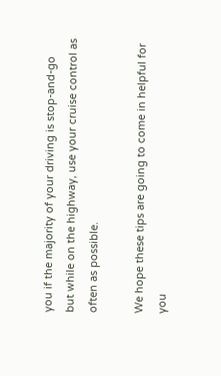you if the majority of your driving is stop-and-go but while on the highway, use your cruise control as often as possible.

We hope these tips are going to come in helpful for you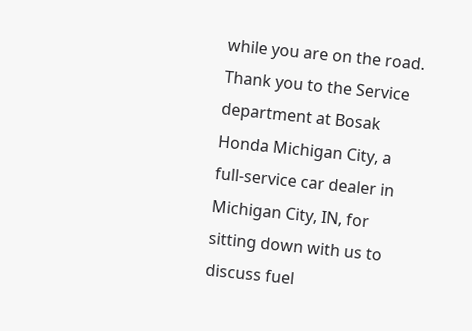while you are on the road. Thank you to the Service department at Bosak Honda Michigan City, a full-service car dealer in Michigan City, IN, for sitting down with us to discuss fuel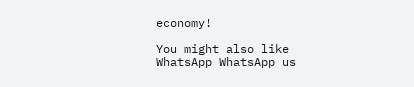economy!

You might also like
WhatsApp WhatsApp us